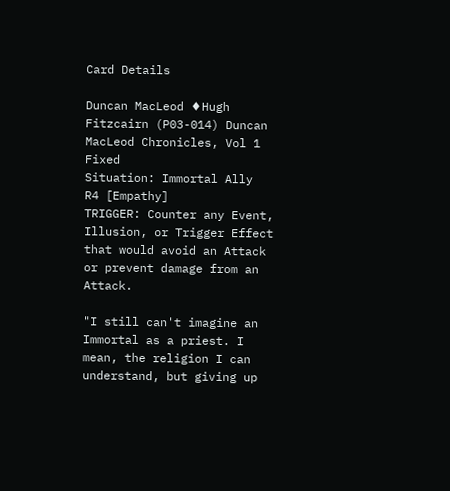Card Details

Duncan MacLeod ♦Hugh Fitzcairn (P03-014) Duncan MacLeod Chronicles, Vol 1 Fixed
Situation: Immortal Ally   R4 [Empathy]
TRIGGER: Counter any Event, Illusion, or Trigger Effect that would avoid an Attack or prevent damage from an Attack.

"I still can't imagine an Immortal as a priest. I mean, the religion I can understand, but giving up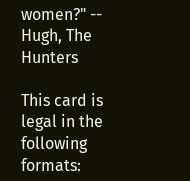women?" -- Hugh, The Hunters

This card is legal in the following formats: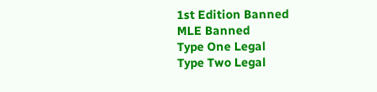1st Edition Banned
MLE Banned
Type One Legal
Type Two Legal